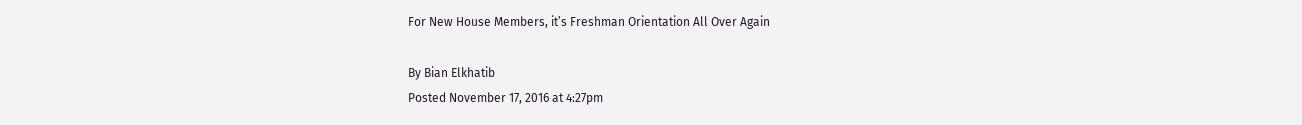For New House Members, it’s Freshman Orientation All Over Again

By Bian Elkhatib
Posted November 17, 2016 at 4:27pm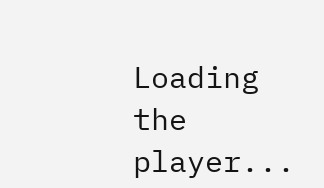Loading the player...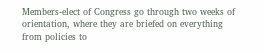Members-elect of Congress go through two weeks of orientation, where they are briefed on everything from policies to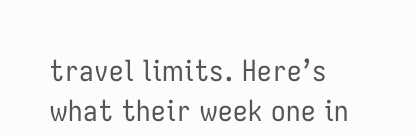travel limits. Here’s what their week one in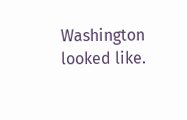Washington looked like.